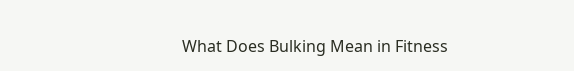What Does Bulking Mean in Fitness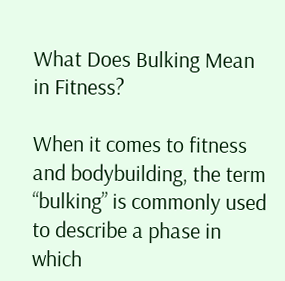What Does Bulking Mean in Fitness?

When it comes to fitness and bodybuilding, the term “bulking” is commonly used to describe a phase in which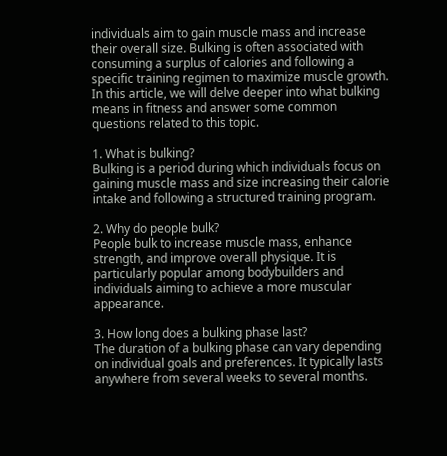individuals aim to gain muscle mass and increase their overall size. Bulking is often associated with consuming a surplus of calories and following a specific training regimen to maximize muscle growth. In this article, we will delve deeper into what bulking means in fitness and answer some common questions related to this topic.

1. What is bulking?
Bulking is a period during which individuals focus on gaining muscle mass and size increasing their calorie intake and following a structured training program.

2. Why do people bulk?
People bulk to increase muscle mass, enhance strength, and improve overall physique. It is particularly popular among bodybuilders and individuals aiming to achieve a more muscular appearance.

3. How long does a bulking phase last?
The duration of a bulking phase can vary depending on individual goals and preferences. It typically lasts anywhere from several weeks to several months.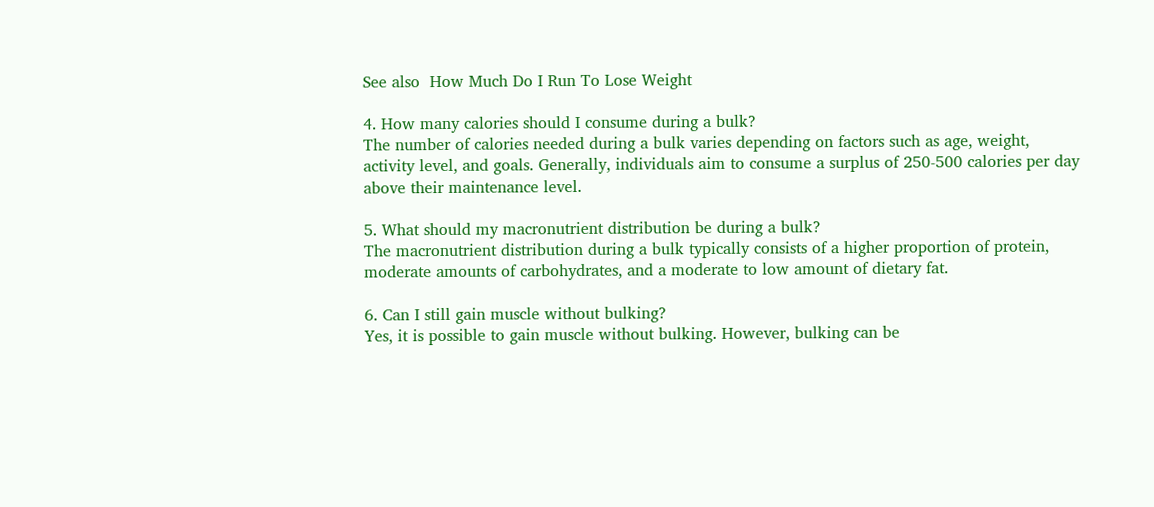See also  How Much Do I Run To Lose Weight

4. How many calories should I consume during a bulk?
The number of calories needed during a bulk varies depending on factors such as age, weight, activity level, and goals. Generally, individuals aim to consume a surplus of 250-500 calories per day above their maintenance level.

5. What should my macronutrient distribution be during a bulk?
The macronutrient distribution during a bulk typically consists of a higher proportion of protein, moderate amounts of carbohydrates, and a moderate to low amount of dietary fat.

6. Can I still gain muscle without bulking?
Yes, it is possible to gain muscle without bulking. However, bulking can be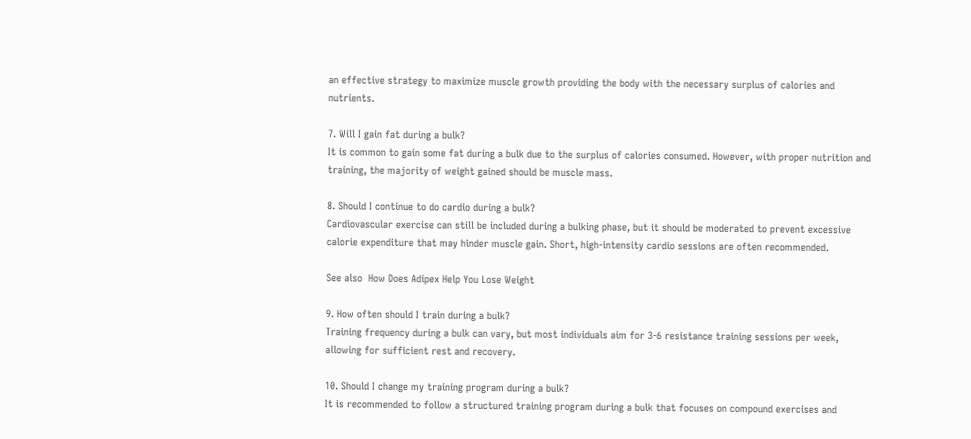an effective strategy to maximize muscle growth providing the body with the necessary surplus of calories and nutrients.

7. Will I gain fat during a bulk?
It is common to gain some fat during a bulk due to the surplus of calories consumed. However, with proper nutrition and training, the majority of weight gained should be muscle mass.

8. Should I continue to do cardio during a bulk?
Cardiovascular exercise can still be included during a bulking phase, but it should be moderated to prevent excessive calorie expenditure that may hinder muscle gain. Short, high-intensity cardio sessions are often recommended.

See also  How Does Adipex Help You Lose Weight

9. How often should I train during a bulk?
Training frequency during a bulk can vary, but most individuals aim for 3-6 resistance training sessions per week, allowing for sufficient rest and recovery.

10. Should I change my training program during a bulk?
It is recommended to follow a structured training program during a bulk that focuses on compound exercises and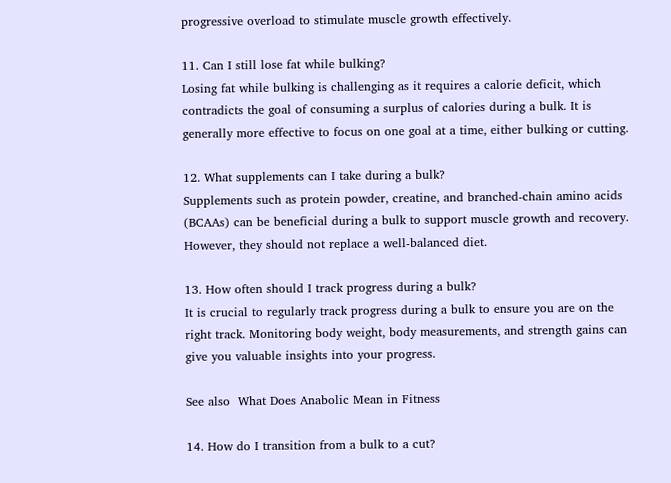progressive overload to stimulate muscle growth effectively.

11. Can I still lose fat while bulking?
Losing fat while bulking is challenging as it requires a calorie deficit, which contradicts the goal of consuming a surplus of calories during a bulk. It is generally more effective to focus on one goal at a time, either bulking or cutting.

12. What supplements can I take during a bulk?
Supplements such as protein powder, creatine, and branched-chain amino acids (BCAAs) can be beneficial during a bulk to support muscle growth and recovery. However, they should not replace a well-balanced diet.

13. How often should I track progress during a bulk?
It is crucial to regularly track progress during a bulk to ensure you are on the right track. Monitoring body weight, body measurements, and strength gains can give you valuable insights into your progress.

See also  What Does Anabolic Mean in Fitness

14. How do I transition from a bulk to a cut?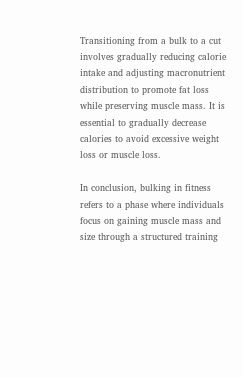Transitioning from a bulk to a cut involves gradually reducing calorie intake and adjusting macronutrient distribution to promote fat loss while preserving muscle mass. It is essential to gradually decrease calories to avoid excessive weight loss or muscle loss.

In conclusion, bulking in fitness refers to a phase where individuals focus on gaining muscle mass and size through a structured training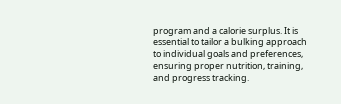program and a calorie surplus. It is essential to tailor a bulking approach to individual goals and preferences, ensuring proper nutrition, training, and progress tracking.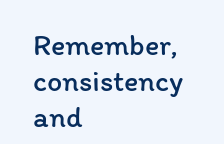Remember, consistency and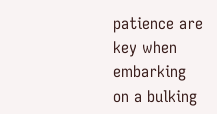patience are key when embarking on a bulking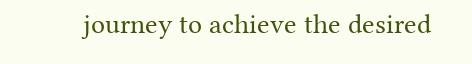journey to achieve the desired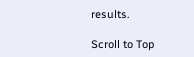results.

Scroll to Top